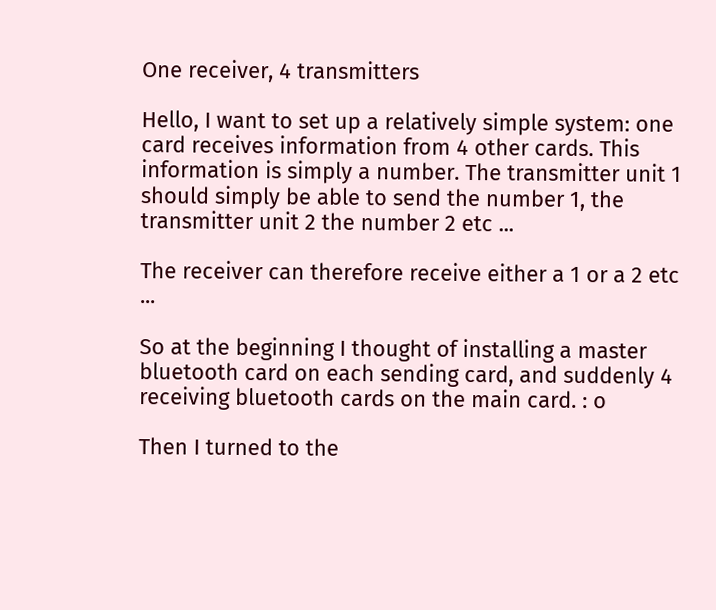One receiver, 4 transmitters

Hello, I want to set up a relatively simple system: one card receives information from 4 other cards. This information is simply a number. The transmitter unit 1 should simply be able to send the number 1, the transmitter unit 2 the number 2 etc ...

The receiver can therefore receive either a 1 or a 2 etc ...

So at the beginning I thought of installing a master bluetooth card on each sending card, and suddenly 4 receiving bluetooth cards on the main card. : o

Then I turned to the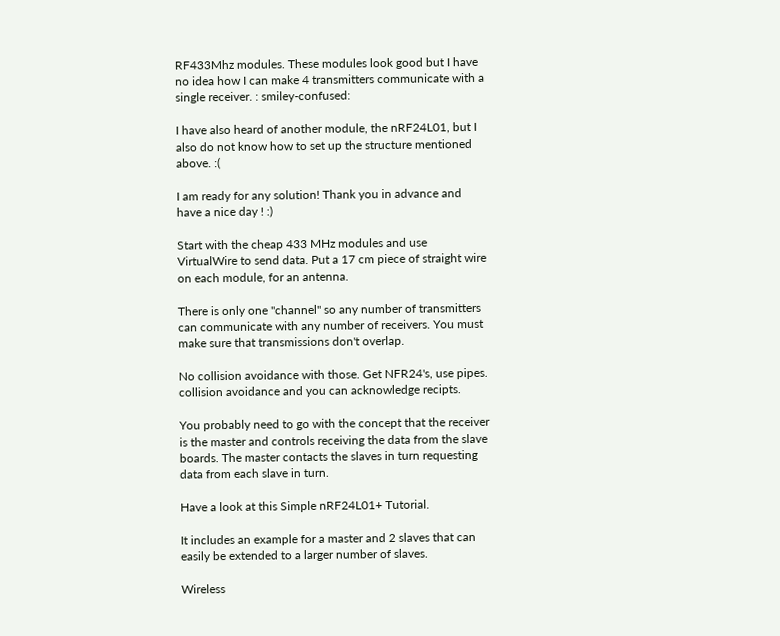RF433Mhz modules. These modules look good but I have no idea how I can make 4 transmitters communicate with a single receiver. : smiley-confused:

I have also heard of another module, the nRF24L01, but I also do not know how to set up the structure mentioned above. :(

I am ready for any solution! Thank you in advance and have a nice day ! :)

Start with the cheap 433 MHz modules and use VirtualWire to send data. Put a 17 cm piece of straight wire on each module, for an antenna.

There is only one "channel" so any number of transmitters can communicate with any number of receivers. You must make sure that transmissions don't overlap.

No collision avoidance with those. Get NFR24's, use pipes. collision avoidance and you can acknowledge recipts.

You probably need to go with the concept that the receiver is the master and controls receiving the data from the slave boards. The master contacts the slaves in turn requesting data from each slave in turn.

Have a look at this Simple nRF24L01+ Tutorial.

It includes an example for a master and 2 slaves that can easily be extended to a larger number of slaves.

Wireless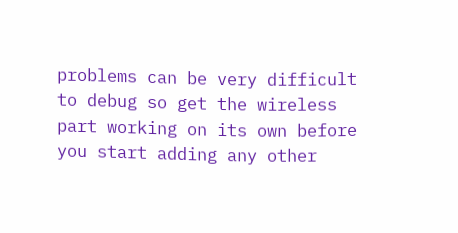problems can be very difficult to debug so get the wireless part working on its own before you start adding any other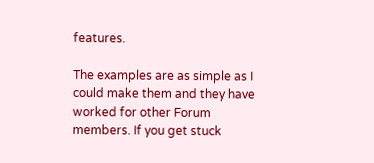features.

The examples are as simple as I could make them and they have worked for other Forum members. If you get stuck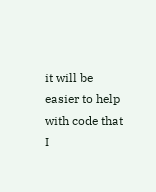it will be easier to help with code that I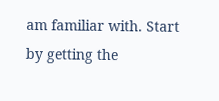am familiar with. Start by getting the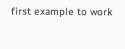first example to work